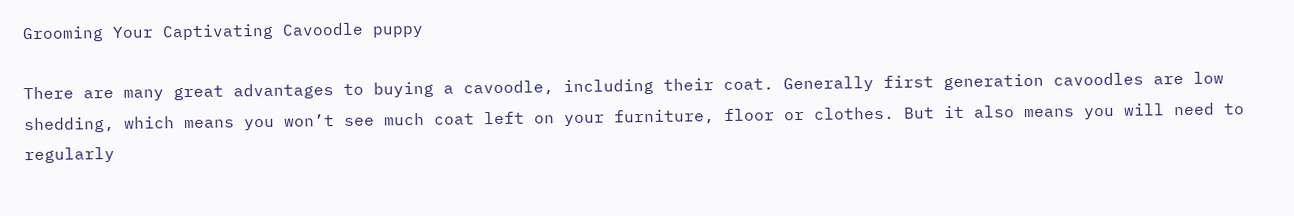Grooming Your Captivating Cavoodle puppy

There are many great advantages to buying a cavoodle, including their coat. Generally first generation cavoodles are low shedding, which means you won’t see much coat left on your furniture, floor or clothes. But it also means you will need to regularly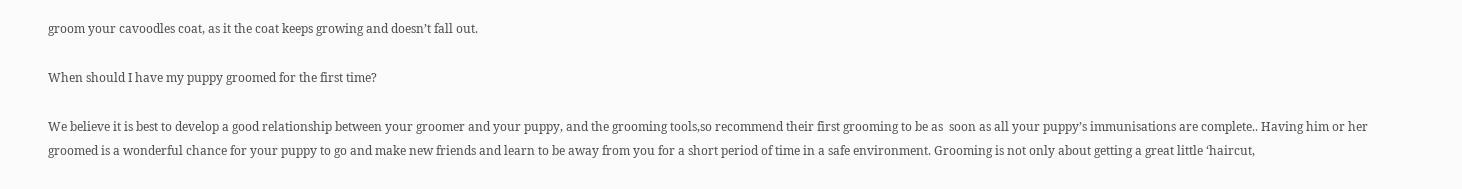groom your cavoodles coat, as it the coat keeps growing and doesn’t fall out.

When should I have my puppy groomed for the first time?

We believe it is best to develop a good relationship between your groomer and your puppy, and the grooming tools,so recommend their first grooming to be as  soon as all your puppy’s immunisations are complete.. Having him or her groomed is a wonderful chance for your puppy to go and make new friends and learn to be away from you for a short period of time in a safe environment. Grooming is not only about getting a great little ‘haircut,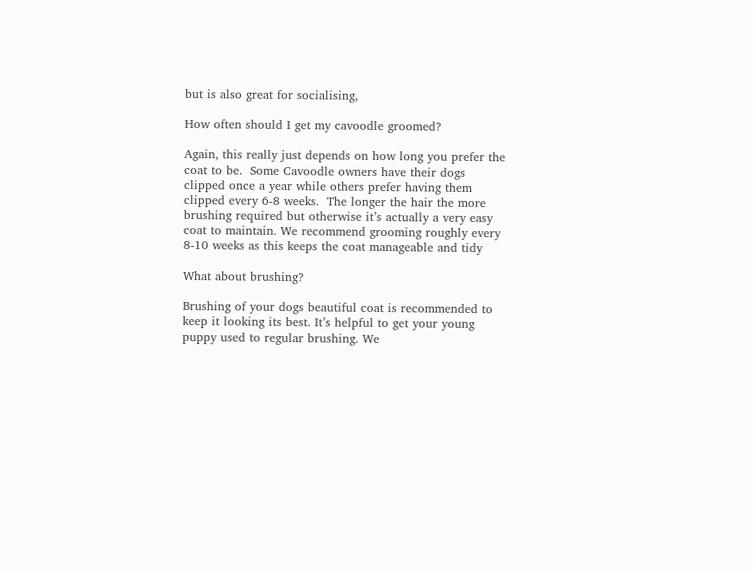but is also great for socialising,

How often should I get my cavoodle groomed?

Again, this really just depends on how long you prefer the coat to be.  Some Cavoodle owners have their dogs clipped once a year while others prefer having them clipped every 6-8 weeks.  The longer the hair the more brushing required but otherwise it’s actually a very easy coat to maintain. We recommend grooming roughly every 8-10 weeks as this keeps the coat manageable and tidy

What about brushing?

Brushing of your dogs beautiful coat is recommended to keep it looking its best. It’s helpful to get your young puppy used to regular brushing. We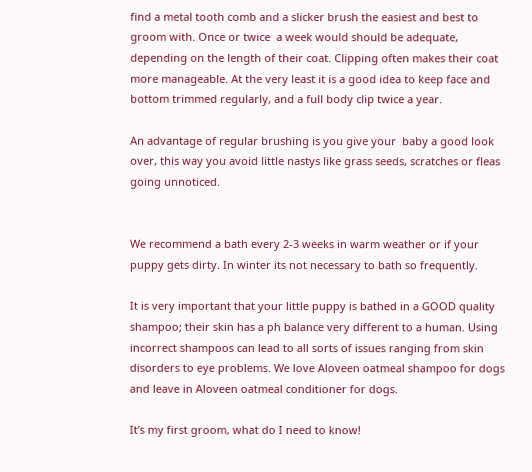find a metal tooth comb and a slicker brush the easiest and best to groom with. Once or twice  a week would should be adequate, depending on the length of their coat. Clipping often makes their coat more manageable. At the very least it is a good idea to keep face and bottom trimmed regularly, and a full body clip twice a year.

An advantage of regular brushing is you give your  baby a good look over, this way you avoid little nastys like grass seeds, scratches or fleas going unnoticed.


We recommend a bath every 2-3 weeks in warm weather or if your puppy gets dirty. In winter its not necessary to bath so frequently.

It is very important that your little puppy is bathed in a GOOD quality shampoo; their skin has a ph balance very different to a human. Using incorrect shampoos can lead to all sorts of issues ranging from skin disorders to eye problems. We love Aloveen oatmeal shampoo for dogs and leave in Aloveen oatmeal conditioner for dogs.

It’s my first groom, what do I need to know!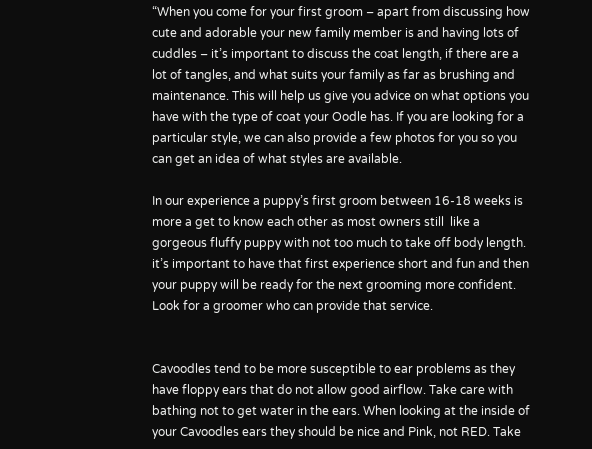“When you come for your first groom – apart from discussing how cute and adorable your new family member is and having lots of cuddles – it’s important to discuss the coat length, if there are a lot of tangles, and what suits your family as far as brushing and maintenance. This will help us give you advice on what options you have with the type of coat your Oodle has. If you are looking for a particular style, we can also provide a few photos for you so you can get an idea of what styles are available.

In our experience a puppy’s first groom between 16-18 weeks is more a get to know each other as most owners still  like a gorgeous fluffy puppy with not too much to take off body length. it’s important to have that first experience short and fun and then your puppy will be ready for the next grooming more confident. Look for a groomer who can provide that service.


Cavoodles tend to be more susceptible to ear problems as they have floppy ears that do not allow good airflow. Take care with bathing not to get water in the ears. When looking at the inside of your Cavoodles ears they should be nice and Pink, not RED. Take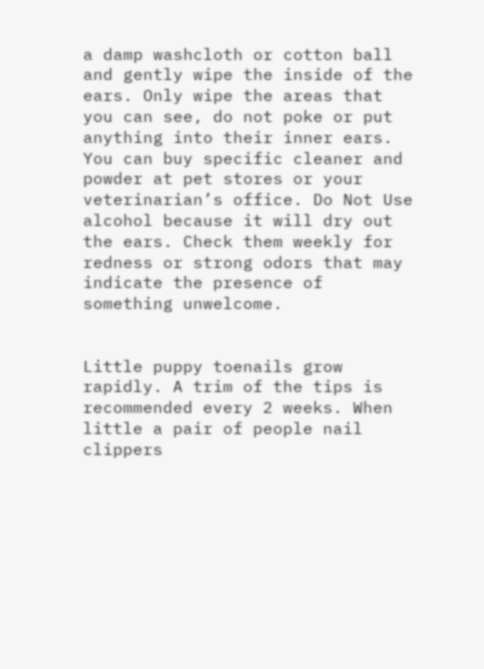a damp washcloth or cotton ball and gently wipe the inside of the ears. Only wipe the areas that you can see, do not poke or put anything into their inner ears. You can buy specific cleaner and powder at pet stores or your veterinarian’s office. Do Not Use alcohol because it will dry out the ears. Check them weekly for redness or strong odors that may indicate the presence of something unwelcome.


Little puppy toenails grow rapidly. A trim of the tips is recommended every 2 weeks. When little a pair of people nail clippers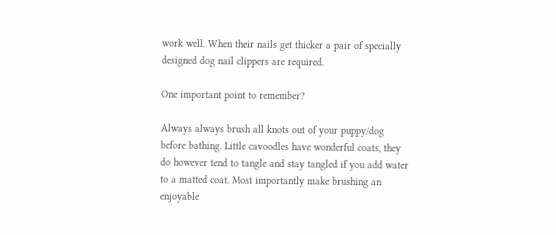work well. When their nails get thicker a pair of specially designed dog nail clippers are required.

One important point to remember?

Always always brush all knots out of your puppy/dog before bathing. Little cavoodles have wonderful coats, they do however tend to tangle and stay tangled if you add water to a matted coat. Most importantly make brushing an enjoyable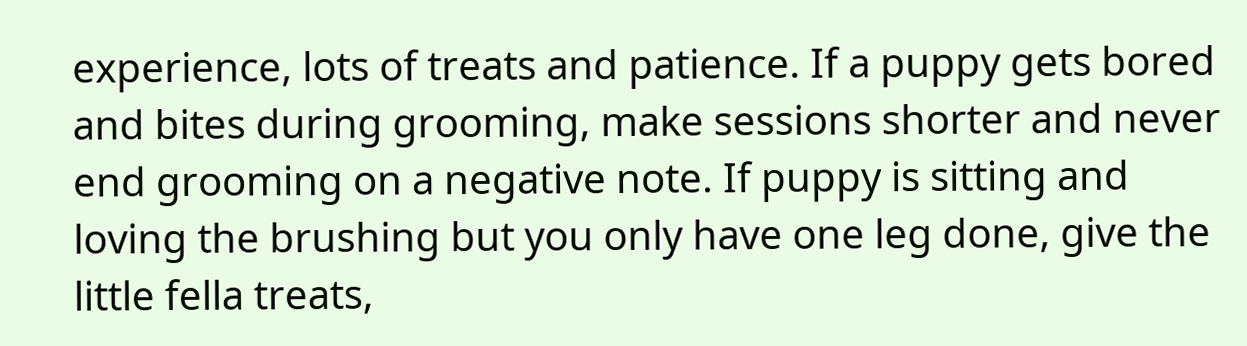experience, lots of treats and patience. If a puppy gets bored and bites during grooming, make sessions shorter and never end grooming on a negative note. If puppy is sitting and loving the brushing but you only have one leg done, give the little fella treats,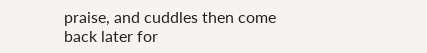praise, and cuddles then come back later for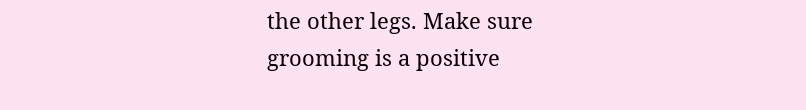the other legs. Make sure grooming is a positive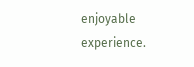enjoyable experience.